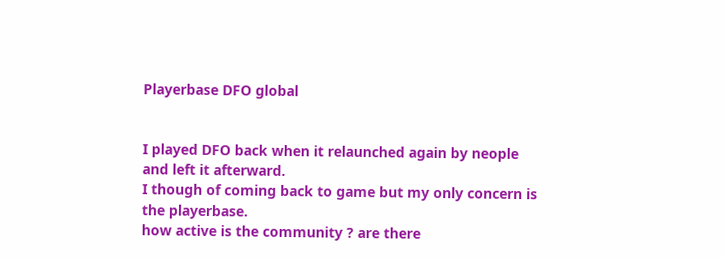Playerbase DFO global


I played DFO back when it relaunched again by neople and left it afterward.
I though of coming back to game but my only concern is the playerbase.
how active is the community ? are there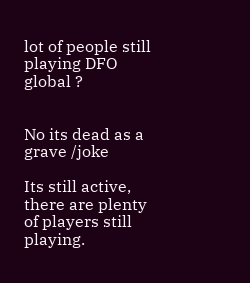lot of people still playing DFO global ?


No its dead as a grave /joke

Its still active, there are plenty of players still playing.